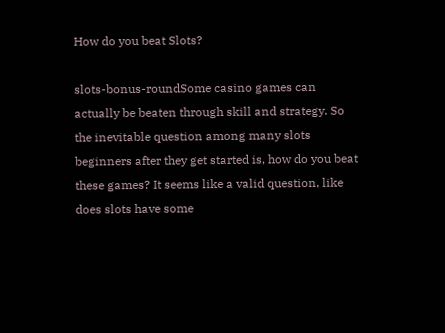How do you beat Slots?

slots-bonus-roundSome casino games can actually be beaten through skill and strategy. So the inevitable question among many slots beginners after they get started is, how do you beat these games? It seems like a valid question, like does slots have some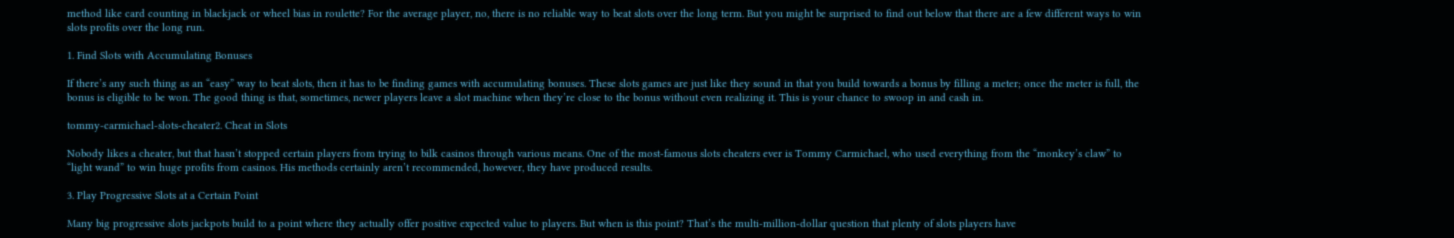method like card counting in blackjack or wheel bias in roulette? For the average player, no, there is no reliable way to beat slots over the long term. But you might be surprised to find out below that there are a few different ways to win slots profits over the long run.

1. Find Slots with Accumulating Bonuses

If there’s any such thing as an “easy” way to beat slots, then it has to be finding games with accumulating bonuses. These slots games are just like they sound in that you build towards a bonus by filling a meter; once the meter is full, the bonus is eligible to be won. The good thing is that, sometimes, newer players leave a slot machine when they’re close to the bonus without even realizing it. This is your chance to swoop in and cash in.

tommy-carmichael-slots-cheater2. Cheat in Slots

Nobody likes a cheater, but that hasn’t stopped certain players from trying to bilk casinos through various means. One of the most-famous slots cheaters ever is Tommy Carmichael, who used everything from the “monkey’s claw” to “light wand” to win huge profits from casinos. His methods certainly aren’t recommended, however, they have produced results.

3. Play Progressive Slots at a Certain Point

Many big progressive slots jackpots build to a point where they actually offer positive expected value to players. But when is this point? That’s the multi-million-dollar question that plenty of slots players have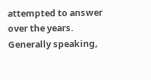attempted to answer over the years. Generally speaking,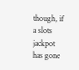though, if a slots jackpot has gone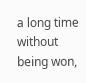a long time without being won,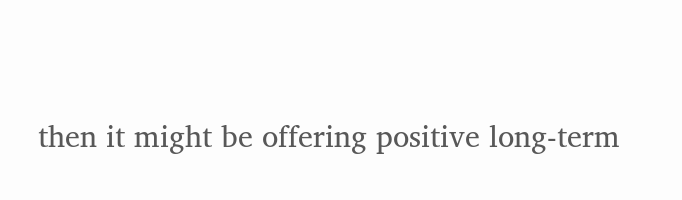then it might be offering positive long-term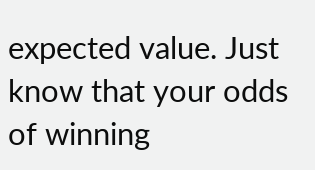expected value. Just know that your odds of winning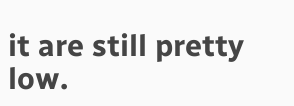it are still pretty low.